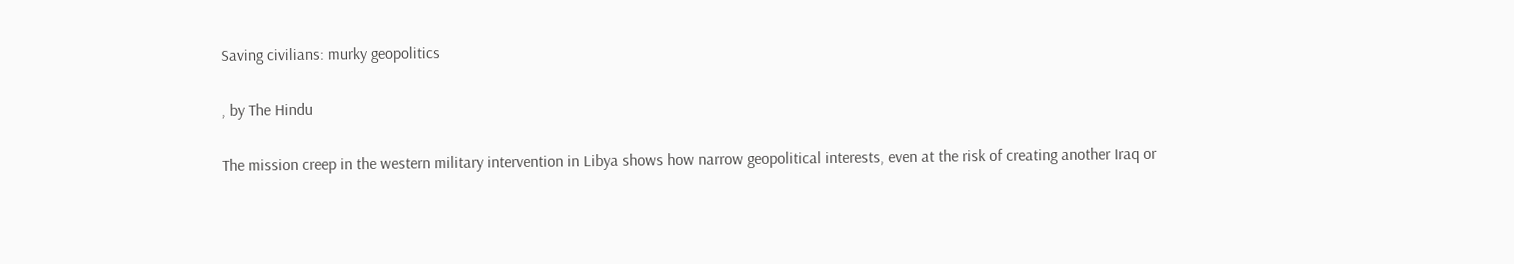Saving civilians: murky geopolitics

, by The Hindu

The mission creep in the western military intervention in Libya shows how narrow geopolitical interests, even at the risk of creating another Iraq or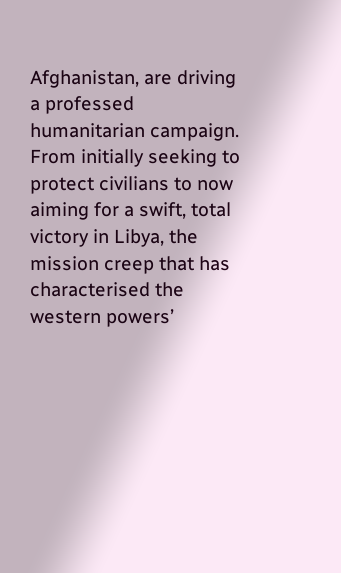Afghanistan, are driving a professed humanitarian campaign. From initially seeking to protect civilians to now aiming for a swift, total victory in Libya, the mission creep that has characterised the western powers’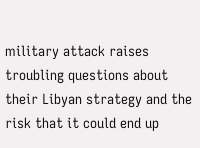military attack raises troubling questions about their Libyan strategy and the risk that it could end up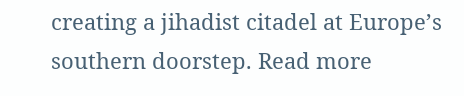creating a jihadist citadel at Europe’s southern doorstep. Read more